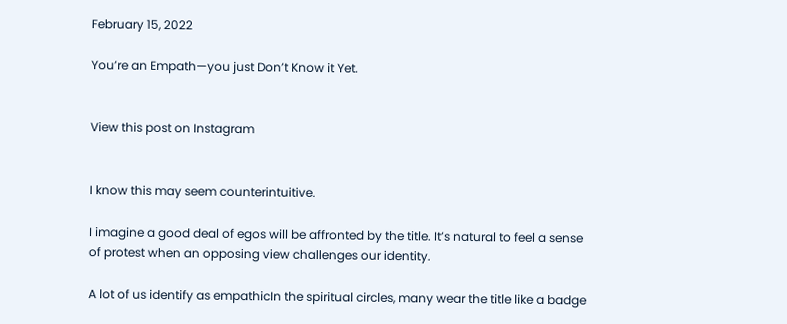February 15, 2022

You’re an Empath—you just Don’t Know it Yet.


View this post on Instagram


I know this may seem counterintuitive.

I imagine a good deal of egos will be affronted by the title. It’s natural to feel a sense of protest when an opposing view challenges our identity.

A lot of us identify as empathicIn the spiritual circles, many wear the title like a badge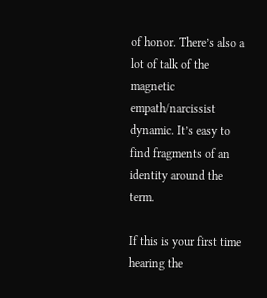of honor. There’s also a lot of talk of the magnetic empath/narcissist dynamic. It’s easy to find fragments of an identity around the term.

If this is your first time hearing the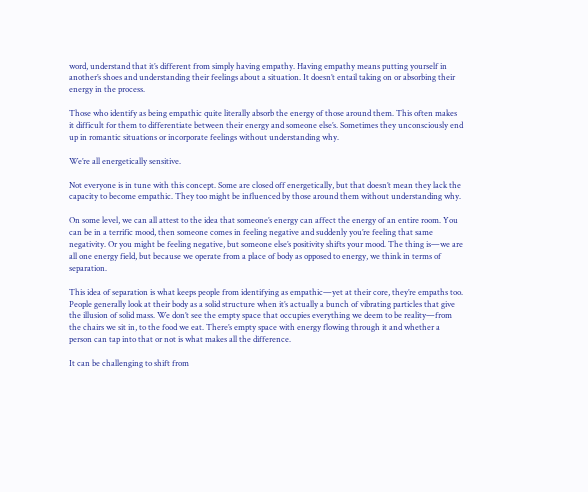word, understand that it’s different from simply having empathy. Having empathy means putting yourself in another’s shoes and understanding their feelings about a situation. It doesn’t entail taking on or absorbing their energy in the process.

Those who identify as being empathic quite literally absorb the energy of those around them. This often makes it difficult for them to differentiate between their energy and someone else’s. Sometimes they unconsciously end up in romantic situations or incorporate feelings without understanding why.

We’re all energetically sensitive.

Not everyone is in tune with this concept. Some are closed off energetically, but that doesn’t mean they lack the capacity to become empathic. They too might be influenced by those around them without understanding why.

On some level, we can all attest to the idea that someone’s energy can affect the energy of an entire room. You can be in a terrific mood, then someone comes in feeling negative and suddenly you’re feeling that same negativity. Or you might be feeling negative, but someone else’s positivity shifts your mood. The thing is—we are all one energy field, but because we operate from a place of body as opposed to energy, we think in terms of separation.

This idea of separation is what keeps people from identifying as empathic—yet at their core, they’re empaths too. People generally look at their body as a solid structure when it’s actually a bunch of vibrating particles that give the illusion of solid mass. We don’t see the empty space that occupies everything we deem to be reality—from the chairs we sit in, to the food we eat. There’s empty space with energy flowing through it and whether a person can tap into that or not is what makes all the difference.

It can be challenging to shift from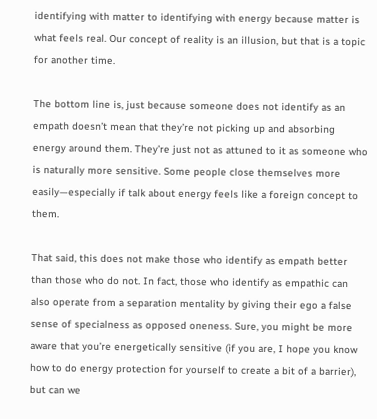identifying with matter to identifying with energy because matter is what feels real. Our concept of reality is an illusion, but that is a topic for another time.

The bottom line is, just because someone does not identify as an empath doesn’t mean that they’re not picking up and absorbing energy around them. They’re just not as attuned to it as someone who is naturally more sensitive. Some people close themselves more easily—especially if talk about energy feels like a foreign concept to them.

That said, this does not make those who identify as empath better than those who do not. In fact, those who identify as empathic can also operate from a separation mentality by giving their ego a false sense of specialness as opposed oneness. Sure, you might be more aware that you’re energetically sensitive (if you are, I hope you know how to do energy protection for yourself to create a bit of a barrier), but can we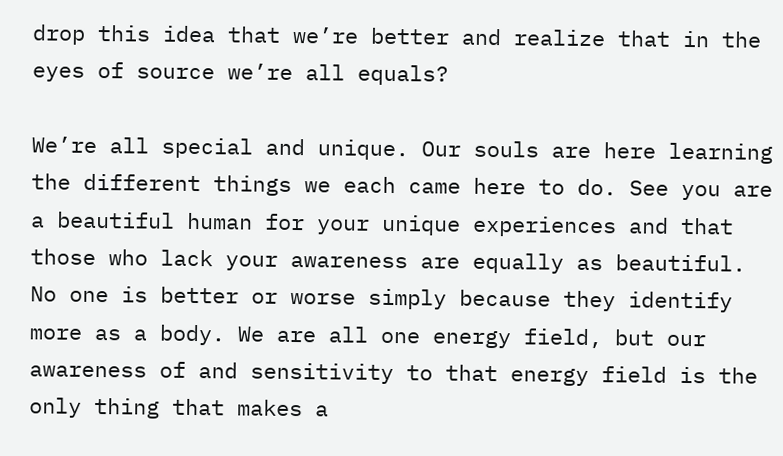drop this idea that we’re better and realize that in the eyes of source we’re all equals?

We’re all special and unique. Our souls are here learning the different things we each came here to do. See you are a beautiful human for your unique experiences and that those who lack your awareness are equally as beautiful. No one is better or worse simply because they identify more as a body. We are all one energy field, but our awareness of and sensitivity to that energy field is the only thing that makes a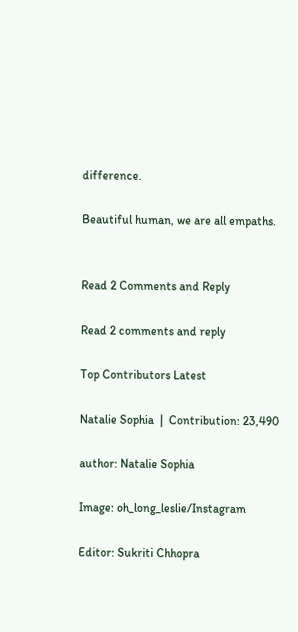difference.

Beautiful human, we are all empaths.


Read 2 Comments and Reply

Read 2 comments and reply

Top Contributors Latest

Natalie Sophia  |  Contribution: 23,490

author: Natalie Sophia

Image: oh_long_leslie/Instagram

Editor: Sukriti Chhopra